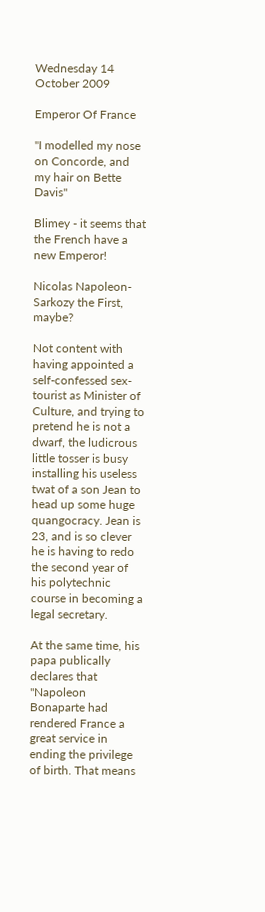Wednesday 14 October 2009

Emperor Of France

"I modelled my nose on Concorde, and my hair on Bette Davis"

Blimey - it seems that the French have a new Emperor!

Nicolas Napoleon-Sarkozy the First, maybe?

Not content with having appointed a self-confessed sex-tourist as Minister of Culture, and trying to pretend he is not a dwarf, the ludicrous little tosser is busy installing his useless twat of a son Jean to head up some huge quangocracy. Jean is 23, and is so clever he is having to redo the second year of his polytechnic course in becoming a legal secretary.

At the same time, his papa publically declares that "Napoleon Bonaparte had rendered France a great service in ending the privilege of birth. That means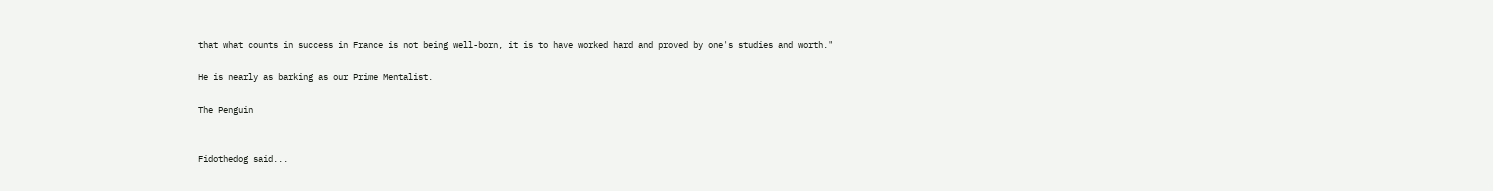that what counts in success in France is not being well-born, it is to have worked hard and proved by one's studies and worth."

He is nearly as barking as our Prime Mentalist.

The Penguin


Fidothedog said...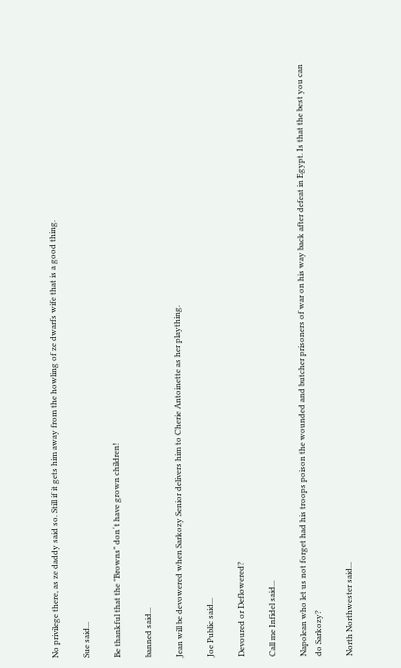No privilege there, as ze daddy said so. Still if it gets him away from the howling of ze dwarfs wife that is a good thing.

Sue said...

Be thankful that the "Browns" don´t have grown children!

banned said...

Jean will be devowered when Sarkozy Senior delivers him to Cherie Antoinette as her plaything.

Joe Public said...

Devoured or Deflowered?

Call me Infidel said...

Napolean who let us not forget had his troops poison the wounded and butcher prisoners of war on his way back after defeat in Egypt. Is that the best you can do Sarkozy?

North Northwester said...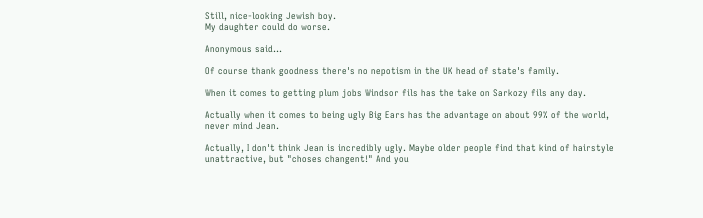Still, nice-looking Jewish boy.
My daughter could do worse.

Anonymous said...

Of course thank goodness there's no nepotism in the UK head of state's family.

When it comes to getting plum jobs Windsor fils has the take on Sarkozy fils any day.

Actually when it comes to being ugly Big Ears has the advantage on about 99% of the world, never mind Jean.

Actually, I don't think Jean is incredibly ugly. Maybe older people find that kind of hairstyle unattractive, but "choses changent!" And you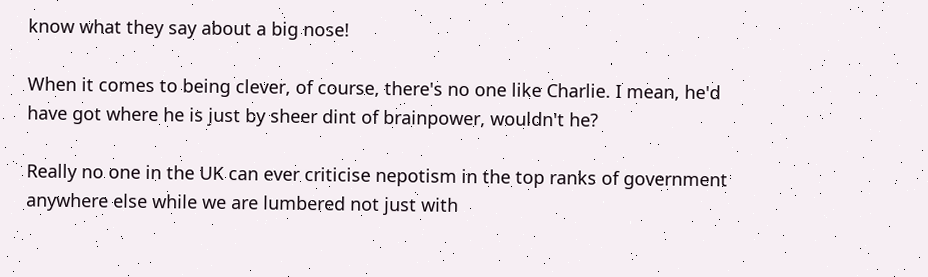know what they say about a big nose!

When it comes to being clever, of course, there's no one like Charlie. I mean, he'd have got where he is just by sheer dint of brainpower, wouldn't he?

Really no one in the UK can ever criticise nepotism in the top ranks of government anywhere else while we are lumbered not just with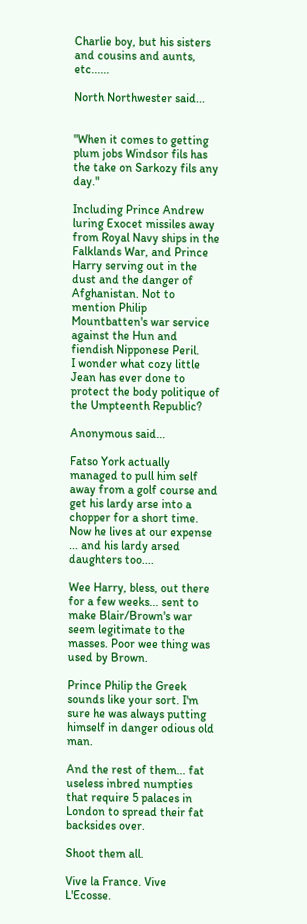Charlie boy, but his sisters and cousins and aunts, etc......

North Northwester said...


"When it comes to getting plum jobs Windsor fils has the take on Sarkozy fils any day."

Including Prince Andrew luring Exocet missiles away from Royal Navy ships in the Falklands War, and Prince Harry serving out in the dust and the danger of Afghanistan. Not to mention Philip Mountbatten's war service against the Hun and fiendish Nipponese Peril.
I wonder what cozy little Jean has ever done to protect the body politique of the Umpteenth Republic?

Anonymous said...

Fatso York actually managed to pull him self away from a golf course and get his lardy arse into a chopper for a short time. Now he lives at our expense ... and his lardy arsed daughters too....

Wee Harry, bless, out there for a few weeks... sent to make Blair/Brown's war seem legitimate to the masses. Poor wee thing was used by Brown.

Prince Philip the Greek sounds like your sort. I'm sure he was always putting himself in danger odious old man.

And the rest of them... fat useless inbred numpties that require 5 palaces in London to spread their fat backsides over.

Shoot them all.

Vive la France. Vive L'Ecosse.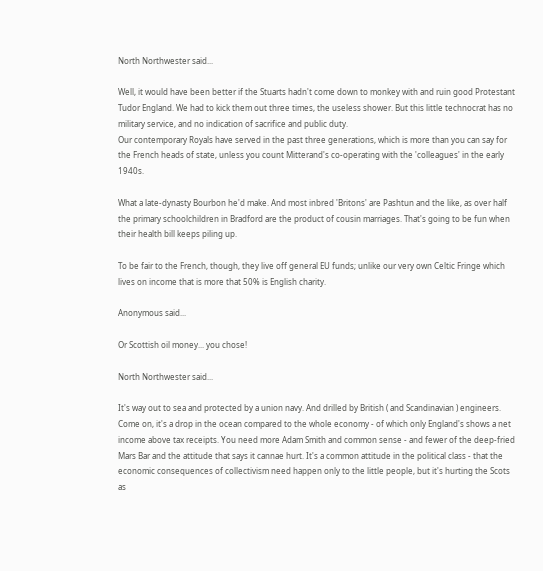North Northwester said...

Well, it would have been better if the Stuarts hadn't come down to monkey with and ruin good Protestant Tudor England. We had to kick them out three times, the useless shower. But this little technocrat has no military service, and no indication of sacrifice and public duty.
Our contemporary Royals have served in the past three generations, which is more than you can say for the French heads of state, unless you count Mitterand's co-operating with the 'colleagues' in the early 1940s.

What a late-dynasty Bourbon he'd make. And most inbred 'Britons' are Pashtun and the like, as over half the primary schoolchildren in Bradford are the product of cousin marriages. That's going to be fun when their health bill keeps piling up.

To be fair to the French, though, they live off general EU funds; unlike our very own Celtic Fringe which lives on income that is more that 50% is English charity.

Anonymous said...

Or Scottish oil money... you chose!

North Northwester said...

It's way out to sea and protected by a union navy. And drilled by British ( and Scandinavian ) engineers.
Come on, it's a drop in the ocean compared to the whole economy - of which only England's shows a net income above tax receipts. You need more Adam Smith and common sense - and fewer of the deep-fried Mars Bar and the attitude that says it cannae hurt. It's a common attitude in the political class - that the economic consequences of collectivism need happen only to the little people, but it's hurting the Scots as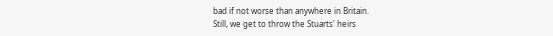bad if not worse than anywhere in Britain.
Still, we get to throw the Stuarts' heirs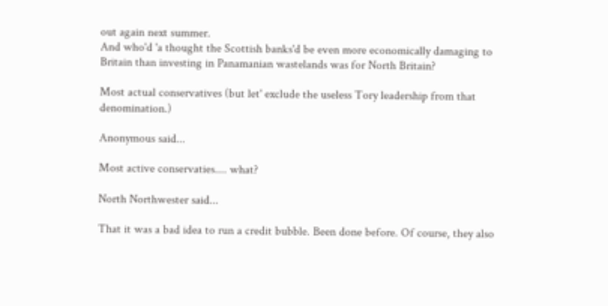out again next summer.
And who'd 'a thought the Scottish banks'd be even more economically damaging to Britain than investing in Panamanian wastelands was for North Britain?

Most actual conservatives (but let' exclude the useless Tory leadership from that denomination.)

Anonymous said...

Most active conservaties.... what?

North Northwester said...

That it was a bad idea to run a credit bubble. Been done before. Of course, they also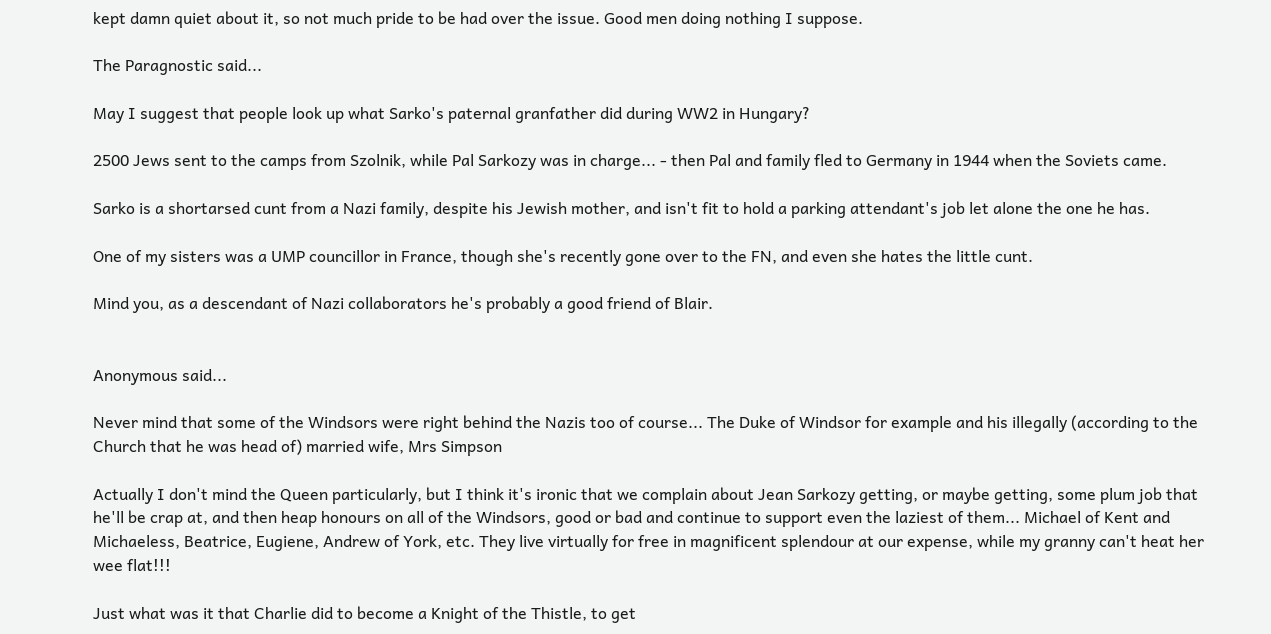kept damn quiet about it, so not much pride to be had over the issue. Good men doing nothing I suppose.

The Paragnostic said...

May I suggest that people look up what Sarko's paternal granfather did during WW2 in Hungary?

2500 Jews sent to the camps from Szolnik, while Pal Sarkozy was in charge... - then Pal and family fled to Germany in 1944 when the Soviets came.

Sarko is a shortarsed cunt from a Nazi family, despite his Jewish mother, and isn't fit to hold a parking attendant's job let alone the one he has.

One of my sisters was a UMP councillor in France, though she's recently gone over to the FN, and even she hates the little cunt.

Mind you, as a descendant of Nazi collaborators he's probably a good friend of Blair.


Anonymous said...

Never mind that some of the Windsors were right behind the Nazis too of course... The Duke of Windsor for example and his illegally (according to the Church that he was head of) married wife, Mrs Simpson

Actually I don't mind the Queen particularly, but I think it's ironic that we complain about Jean Sarkozy getting, or maybe getting, some plum job that he'll be crap at, and then heap honours on all of the Windsors, good or bad and continue to support even the laziest of them... Michael of Kent and Michaeless, Beatrice, Eugiene, Andrew of York, etc. They live virtually for free in magnificent splendour at our expense, while my granny can't heat her wee flat!!!

Just what was it that Charlie did to become a Knight of the Thistle, to get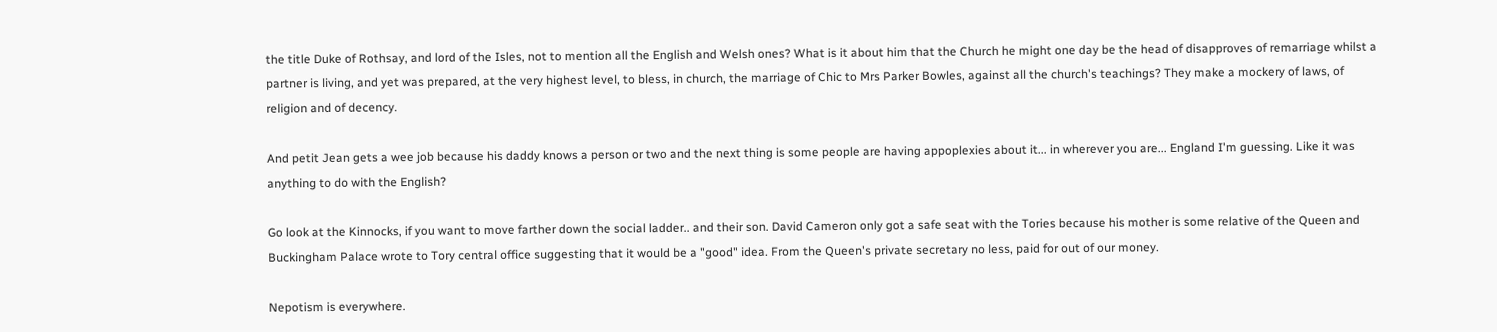the title Duke of Rothsay, and lord of the Isles, not to mention all the English and Welsh ones? What is it about him that the Church he might one day be the head of disapproves of remarriage whilst a partner is living, and yet was prepared, at the very highest level, to bless, in church, the marriage of Chic to Mrs Parker Bowles, against all the church's teachings? They make a mockery of laws, of religion and of decency.

And petit Jean gets a wee job because his daddy knows a person or two and the next thing is some people are having appoplexies about it... in wherever you are... England I'm guessing. Like it was anything to do with the English?

Go look at the Kinnocks, if you want to move farther down the social ladder.. and their son. David Cameron only got a safe seat with the Tories because his mother is some relative of the Queen and Buckingham Palace wrote to Tory central office suggesting that it would be a "good" idea. From the Queen's private secretary no less, paid for out of our money.

Nepotism is everywhere.